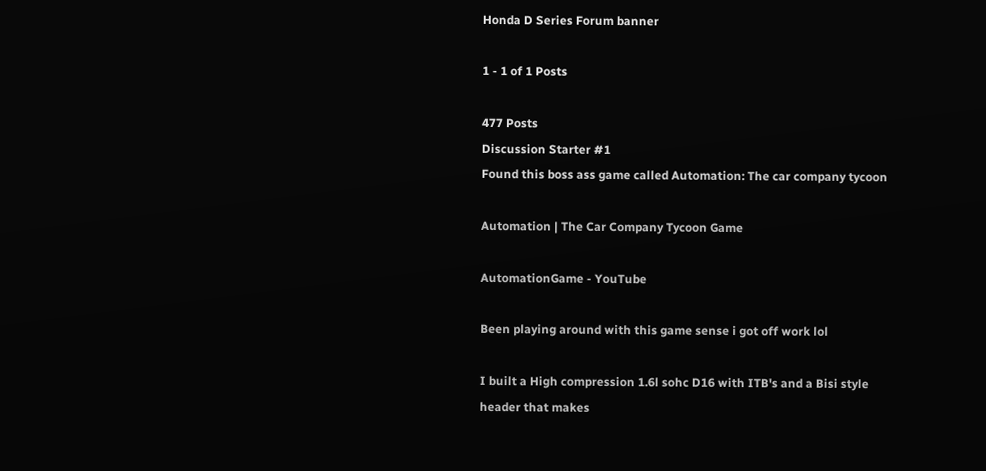Honda D Series Forum banner

1 - 1 of 1 Posts

477 Posts
Discussion Starter #1
Found this boss ass game called Automation: The car company tycoon

Automation | The Car Company Tycoon Game

AutomationGame - YouTube

Been playing around with this game sense i got off work lol

I built a High compression 1.6l sohc D16 with ITB's and a Bisi style header that makes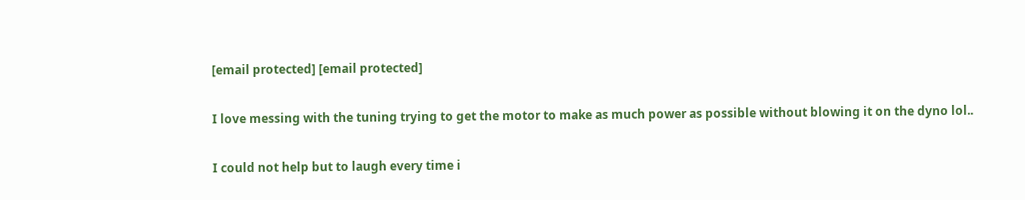[email protected] [email protected]

I love messing with the tuning trying to get the motor to make as much power as possible without blowing it on the dyno lol..

I could not help but to laugh every time i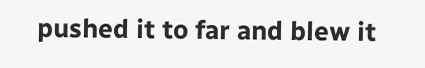pushed it to far and blew it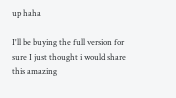up haha

I'll be buying the full version for sure I just thought i would share this amazing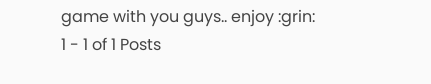game with you guys.. enjoy :grin:
1 - 1 of 1 Posts